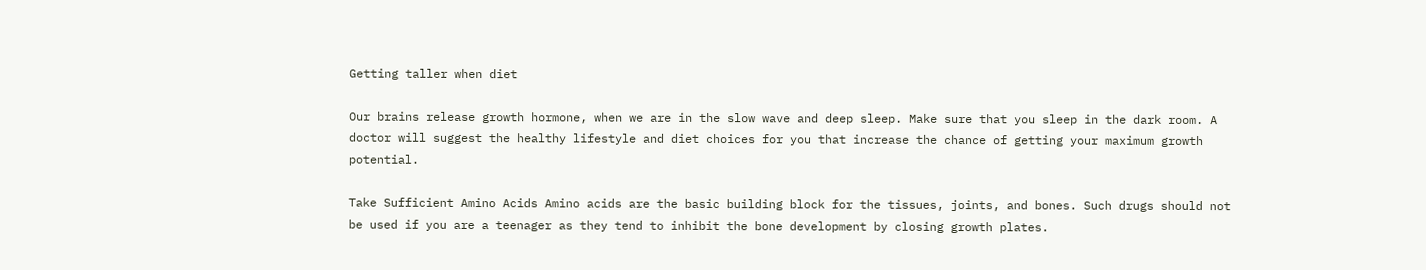Getting taller when diet

Our brains release growth hormone, when we are in the slow wave and deep sleep. Make sure that you sleep in the dark room. A doctor will suggest the healthy lifestyle and diet choices for you that increase the chance of getting your maximum growth potential.

Take Sufficient Amino Acids Amino acids are the basic building block for the tissues, joints, and bones. Such drugs should not be used if you are a teenager as they tend to inhibit the bone development by closing growth plates.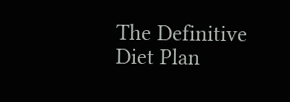The Definitive Diet Plan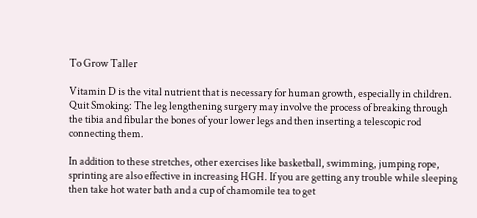To Grow Taller

Vitamin D is the vital nutrient that is necessary for human growth, especially in children. Quit Smoking: The leg lengthening surgery may involve the process of breaking through the tibia and fibular the bones of your lower legs and then inserting a telescopic rod connecting them.

In addition to these stretches, other exercises like basketball, swimming, jumping rope, sprinting are also effective in increasing HGH. If you are getting any trouble while sleeping then take hot water bath and a cup of chamomile tea to get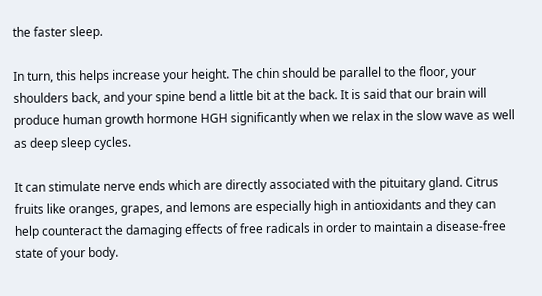the faster sleep.

In turn, this helps increase your height. The chin should be parallel to the floor, your shoulders back, and your spine bend a little bit at the back. It is said that our brain will produce human growth hormone HGH significantly when we relax in the slow wave as well as deep sleep cycles.

It can stimulate nerve ends which are directly associated with the pituitary gland. Citrus fruits like oranges, grapes, and lemons are especially high in antioxidants and they can help counteract the damaging effects of free radicals in order to maintain a disease-free state of your body.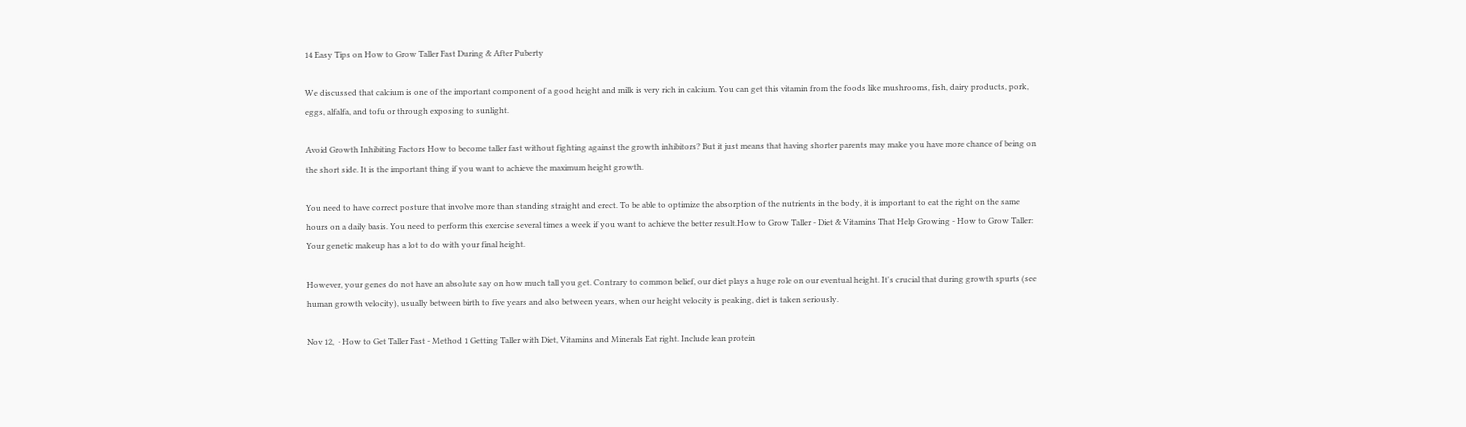14 Easy Tips on How to Grow Taller Fast During & After Puberty

We discussed that calcium is one of the important component of a good height and milk is very rich in calcium. You can get this vitamin from the foods like mushrooms, fish, dairy products, pork, eggs, alfalfa, and tofu or through exposing to sunlight.

Avoid Growth Inhibiting Factors How to become taller fast without fighting against the growth inhibitors? But it just means that having shorter parents may make you have more chance of being on the short side. It is the important thing if you want to achieve the maximum height growth.

You need to have correct posture that involve more than standing straight and erect. To be able to optimize the absorption of the nutrients in the body, it is important to eat the right on the same hours on a daily basis. You need to perform this exercise several times a week if you want to achieve the better result.How to Grow Taller - Diet & Vitamins That Help Growing - How to Grow Taller: Your genetic makeup has a lot to do with your final height.

However, your genes do not have an absolute say on how much tall you get. Contrary to common belief, our diet plays a huge role on our eventual height. It's crucial that during growth spurts (see human growth velocity), usually between birth to five years and also between years, when our height velocity is peaking, diet is taken seriously.

Nov 12,  · How to Get Taller Fast - Method 1 Getting Taller with Diet, Vitamins and Minerals Eat right. Include lean protein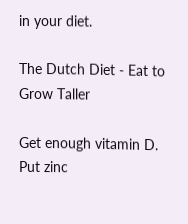in your diet.

The Dutch Diet - Eat to Grow Taller

Get enough vitamin D. Put zinc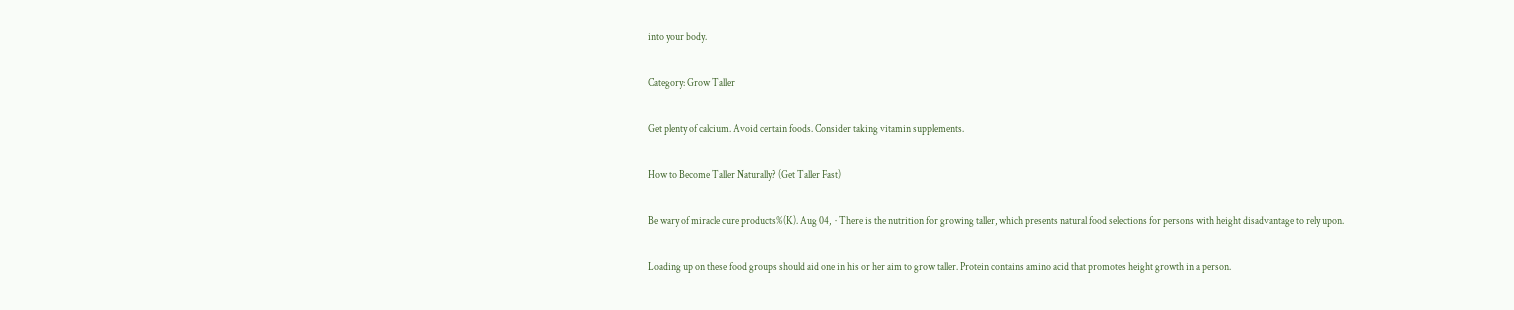into your body.

Category: Grow Taller

Get plenty of calcium. Avoid certain foods. Consider taking vitamin supplements.

How to Become Taller Naturally? (Get Taller Fast)

Be wary of miracle cure products%(K). Aug 04,  · There is the nutrition for growing taller, which presents natural food selections for persons with height disadvantage to rely upon.

Loading up on these food groups should aid one in his or her aim to grow taller. Protein contains amino acid that promotes height growth in a person.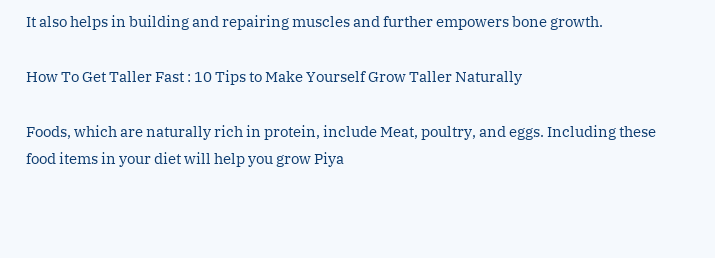It also helps in building and repairing muscles and further empowers bone growth.

How To Get Taller Fast : 10 Tips to Make Yourself Grow Taller Naturally

Foods, which are naturally rich in protein, include Meat, poultry, and eggs. Including these food items in your diet will help you grow Piya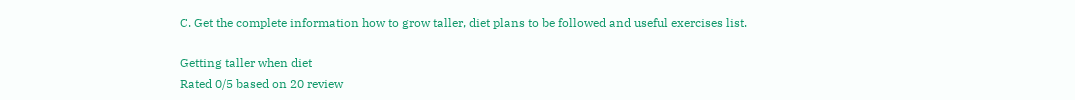C. Get the complete information how to grow taller, diet plans to be followed and useful exercises list.

Getting taller when diet
Rated 0/5 based on 20 review